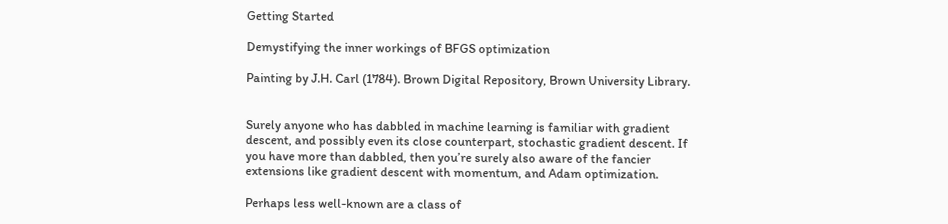Getting Started

Demystifying the inner workings of BFGS optimization

Painting by J.H. Carl (1784). Brown Digital Repository, Brown University Library.


Surely anyone who has dabbled in machine learning is familiar with gradient descent, and possibly even its close counterpart, stochastic gradient descent. If you have more than dabbled, then you’re surely also aware of the fancier extensions like gradient descent with momentum, and Adam optimization.

Perhaps less well-known are a class of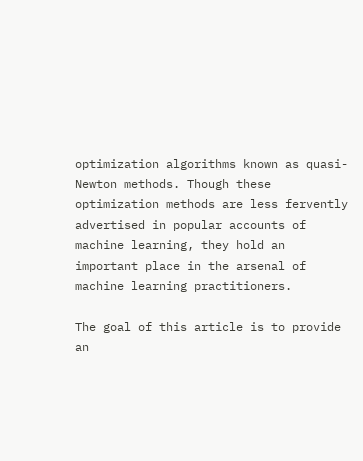optimization algorithms known as quasi-Newton methods. Though these optimization methods are less fervently advertised in popular accounts of machine learning, they hold an important place in the arsenal of machine learning practitioners.

The goal of this article is to provide an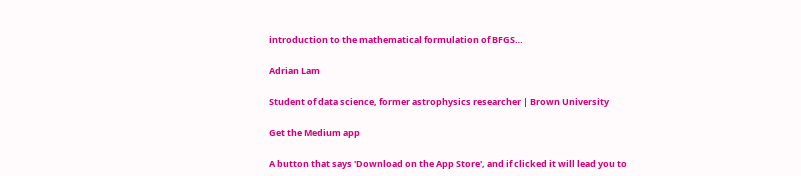introduction to the mathematical formulation of BFGS…

Adrian Lam

Student of data science, former astrophysics researcher | Brown University

Get the Medium app

A button that says 'Download on the App Store', and if clicked it will lead you to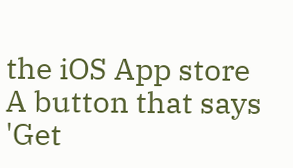the iOS App store
A button that says 'Get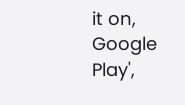it on, Google Play',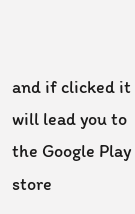and if clicked it will lead you to the Google Play store